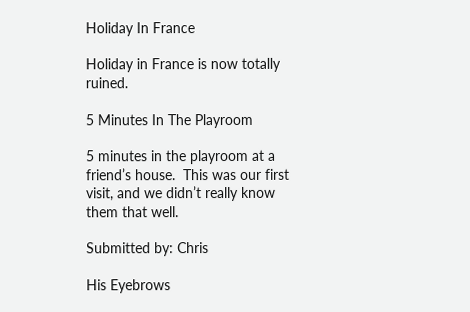Holiday In France

Holiday in France is now totally ruined.

5 Minutes In The Playroom

5 minutes in the playroom at a friend’s house.  This was our first visit, and we didn’t really know them that well.

Submitted by: Chris

His Eyebrows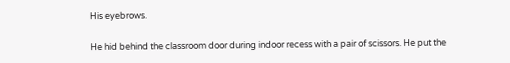His eyebrows.

He hid behind the classroom door during indoor recess with a pair of scissors. He put the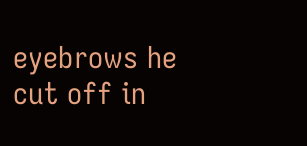eyebrows he cut off in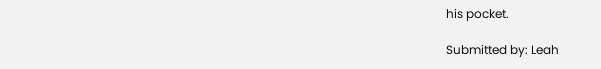his pocket.

Submitted by: Leah